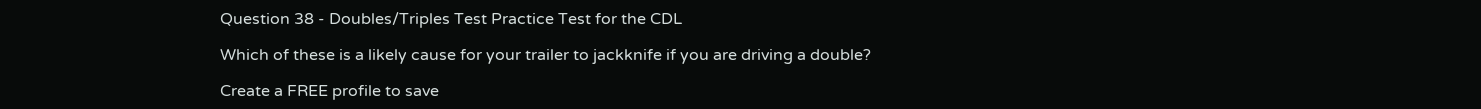Question 38 - Doubles/Triples Test Practice Test for the CDL

Which of these is a likely cause for your trailer to jackknife if you are driving a double?

Create a FREE profile to save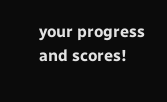your progress and scores!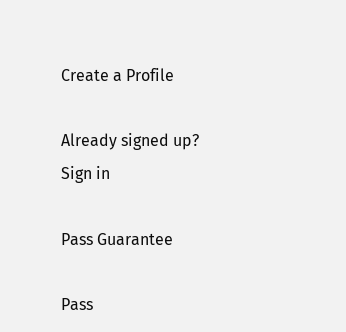Create a Profile

Already signed up? Sign in

Pass Guarantee

Pass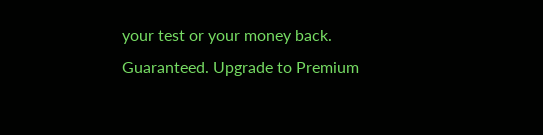your test or your money back. Guaranteed. Upgrade to Premium